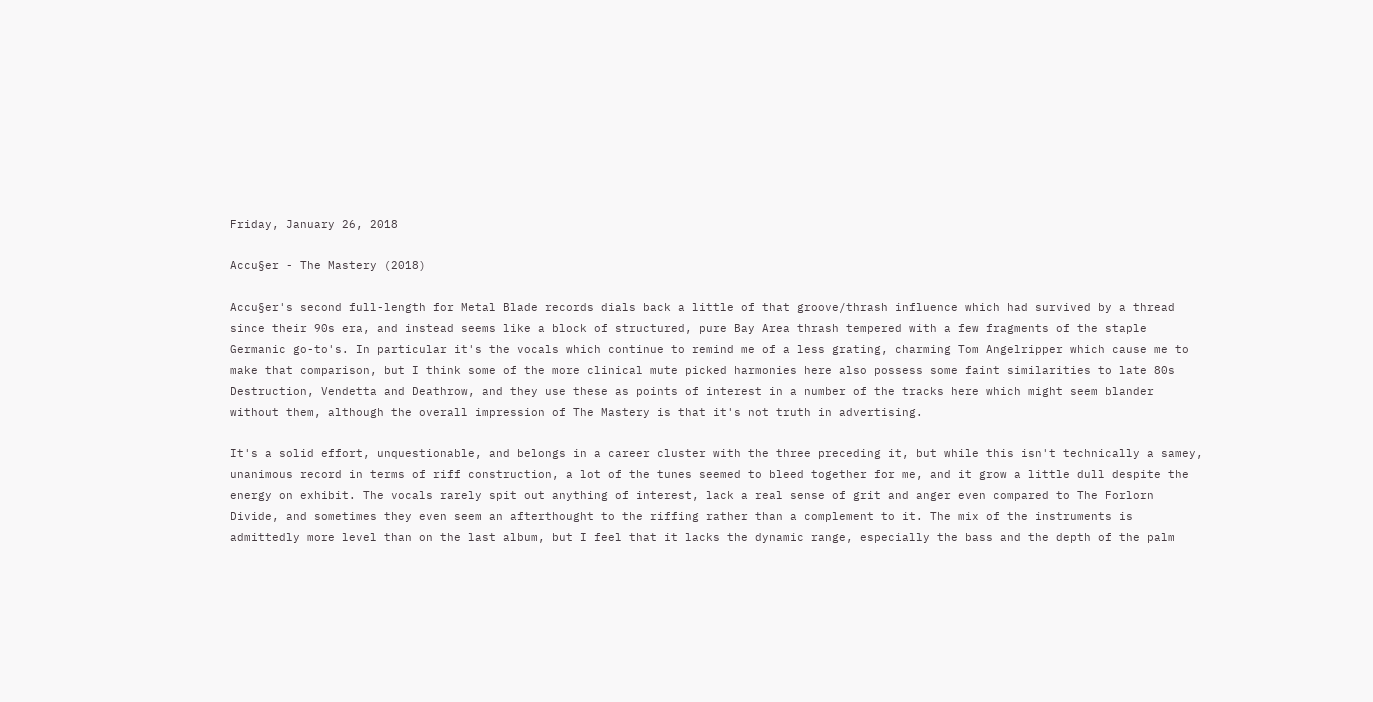Friday, January 26, 2018

Accu§er - The Mastery (2018)

Accu§er's second full-length for Metal Blade records dials back a little of that groove/thrash influence which had survived by a thread since their 90s era, and instead seems like a block of structured, pure Bay Area thrash tempered with a few fragments of the staple Germanic go-to's. In particular it's the vocals which continue to remind me of a less grating, charming Tom Angelripper which cause me to make that comparison, but I think some of the more clinical mute picked harmonies here also possess some faint similarities to late 80s Destruction, Vendetta and Deathrow, and they use these as points of interest in a number of the tracks here which might seem blander without them, although the overall impression of The Mastery is that it's not truth in advertising.

It's a solid effort, unquestionable, and belongs in a career cluster with the three preceding it, but while this isn't technically a samey, unanimous record in terms of riff construction, a lot of the tunes seemed to bleed together for me, and it grow a little dull despite the energy on exhibit. The vocals rarely spit out anything of interest, lack a real sense of grit and anger even compared to The Forlorn Divide, and sometimes they even seem an afterthought to the riffing rather than a complement to it. The mix of the instruments is admittedly more level than on the last album, but I feel that it lacks the dynamic range, especially the bass and the depth of the palm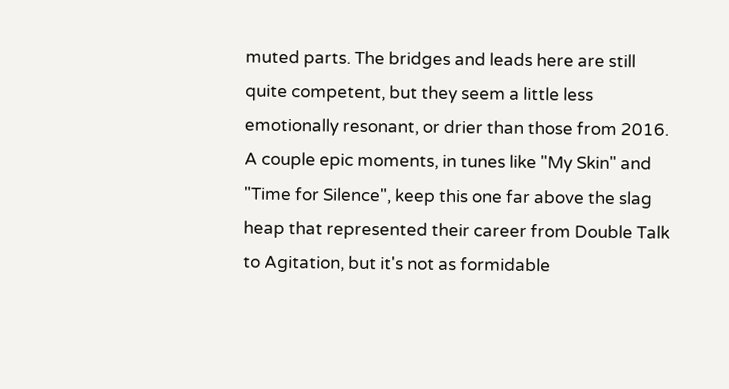muted parts. The bridges and leads here are still quite competent, but they seem a little less emotionally resonant, or drier than those from 2016. A couple epic moments, in tunes like "My Skin" and "Time for Silence", keep this one far above the slag heap that represented their career from Double Talk to Agitation, but it's not as formidable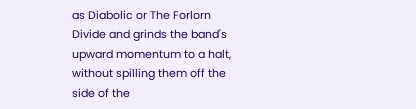as Diabolic or The Forlorn Divide and grinds the band's upward momentum to a halt, without spilling them off the side of the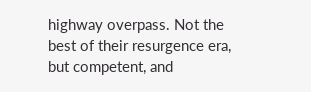highway overpass. Not the best of their resurgence era, but competent, and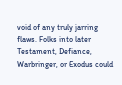void of any truly jarring flaws. Folks into later Testament, Defiance, Warbringer, or Exodus could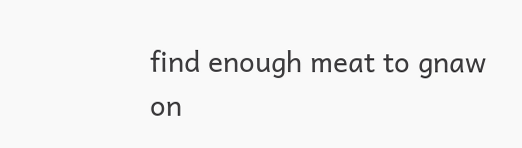find enough meat to gnaw on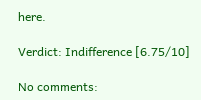here.

Verdict: Indifference [6.75/10]

No comments: